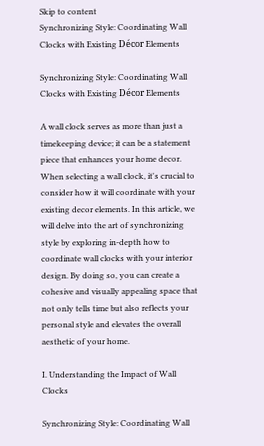Skip to content
Synchronizing Style: Coordinating Wall Clocks with Existing Décor Elements

Synchronizing Style: Coordinating Wall Clocks with Existing Décor Elements

A wall clock serves as more than just a timekeeping device; it can be a statement piece that enhances your home decor. When selecting a wall clock, it's crucial to consider how it will coordinate with your existing decor elements. In this article, we will delve into the art of synchronizing style by exploring in-depth how to coordinate wall clocks with your interior design. By doing so, you can create a cohesive and visually appealing space that not only tells time but also reflects your personal style and elevates the overall aesthetic of your home.

I. Understanding the Impact of Wall Clocks

Synchronizing Style: Coordinating Wall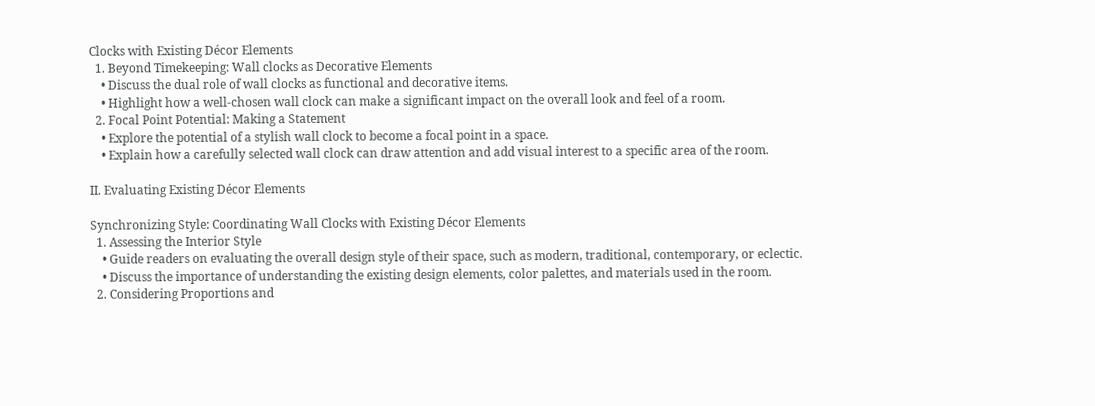Clocks with Existing Décor Elements
  1. Beyond Timekeeping: Wall clocks as Decorative Elements
    • Discuss the dual role of wall clocks as functional and decorative items.
    • Highlight how a well-chosen wall clock can make a significant impact on the overall look and feel of a room.
  2. Focal Point Potential: Making a Statement
    • Explore the potential of a stylish wall clock to become a focal point in a space.
    • Explain how a carefully selected wall clock can draw attention and add visual interest to a specific area of the room.

II. Evaluating Existing Décor Elements

Synchronizing Style: Coordinating Wall Clocks with Existing Décor Elements
  1. Assessing the Interior Style
    • Guide readers on evaluating the overall design style of their space, such as modern, traditional, contemporary, or eclectic.
    • Discuss the importance of understanding the existing design elements, color palettes, and materials used in the room.
  2. Considering Proportions and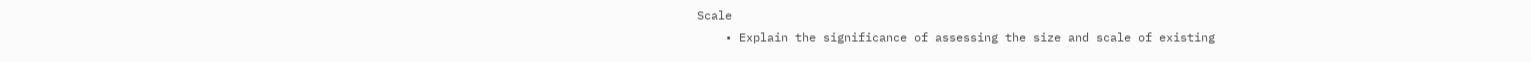Scale
    • Explain the significance of assessing the size and scale of existing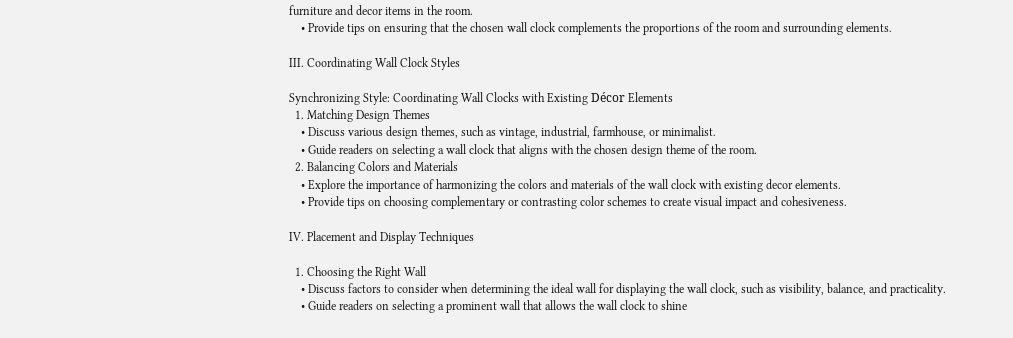furniture and decor items in the room.
    • Provide tips on ensuring that the chosen wall clock complements the proportions of the room and surrounding elements.

III. Coordinating Wall Clock Styles

Synchronizing Style: Coordinating Wall Clocks with Existing Décor Elements
  1. Matching Design Themes
    • Discuss various design themes, such as vintage, industrial, farmhouse, or minimalist.
    • Guide readers on selecting a wall clock that aligns with the chosen design theme of the room.
  2. Balancing Colors and Materials
    • Explore the importance of harmonizing the colors and materials of the wall clock with existing decor elements.
    • Provide tips on choosing complementary or contrasting color schemes to create visual impact and cohesiveness.

IV. Placement and Display Techniques

  1. Choosing the Right Wall
    • Discuss factors to consider when determining the ideal wall for displaying the wall clock, such as visibility, balance, and practicality.
    • Guide readers on selecting a prominent wall that allows the wall clock to shine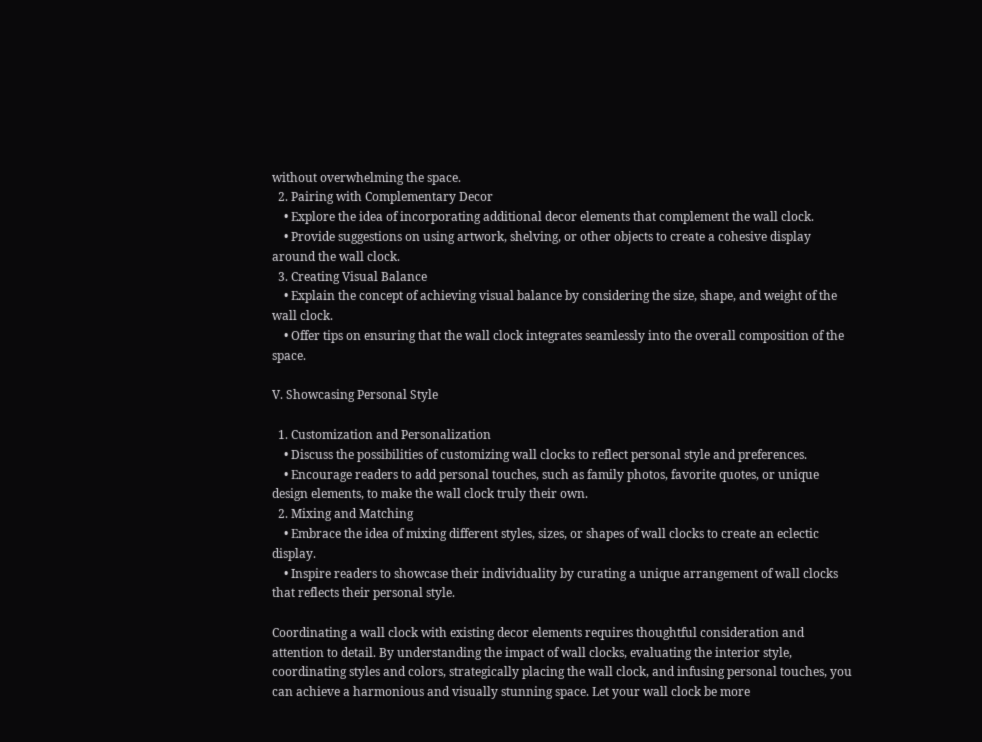without overwhelming the space.
  2. Pairing with Complementary Decor
    • Explore the idea of incorporating additional decor elements that complement the wall clock.
    • Provide suggestions on using artwork, shelving, or other objects to create a cohesive display around the wall clock.
  3. Creating Visual Balance
    • Explain the concept of achieving visual balance by considering the size, shape, and weight of the wall clock.
    • Offer tips on ensuring that the wall clock integrates seamlessly into the overall composition of the space.

V. Showcasing Personal Style

  1. Customization and Personalization
    • Discuss the possibilities of customizing wall clocks to reflect personal style and preferences.
    • Encourage readers to add personal touches, such as family photos, favorite quotes, or unique design elements, to make the wall clock truly their own.
  2. Mixing and Matching
    • Embrace the idea of mixing different styles, sizes, or shapes of wall clocks to create an eclectic display.
    • Inspire readers to showcase their individuality by curating a unique arrangement of wall clocks that reflects their personal style.

Coordinating a wall clock with existing decor elements requires thoughtful consideration and attention to detail. By understanding the impact of wall clocks, evaluating the interior style, coordinating styles and colors, strategically placing the wall clock, and infusing personal touches, you can achieve a harmonious and visually stunning space. Let your wall clock be more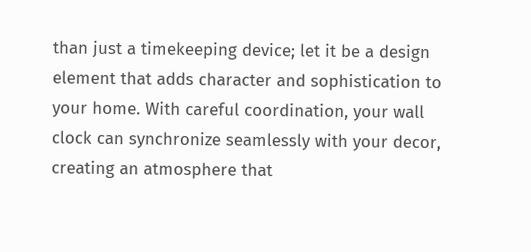than just a timekeeping device; let it be a design element that adds character and sophistication to your home. With careful coordination, your wall clock can synchronize seamlessly with your decor, creating an atmosphere that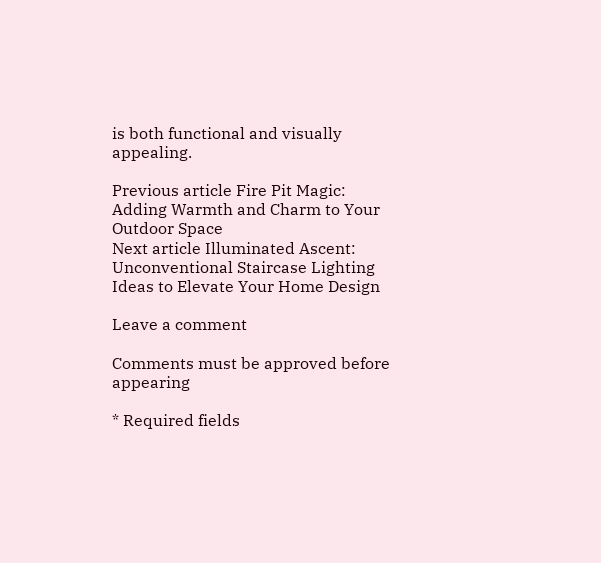is both functional and visually appealing.

Previous article Fire Pit Magic: Adding Warmth and Charm to Your Outdoor Space
Next article Illuminated Ascent: Unconventional Staircase Lighting Ideas to Elevate Your Home Design

Leave a comment

Comments must be approved before appearing

* Required fields